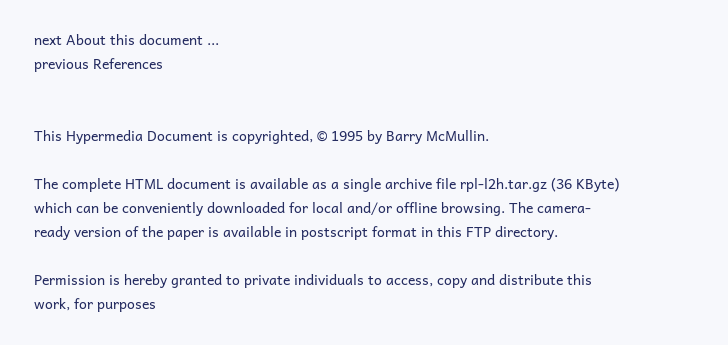next About this document ...
previous References


This Hypermedia Document is copyrighted, © 1995 by Barry McMullin.

The complete HTML document is available as a single archive file rpl-l2h.tar.gz (36 KByte) which can be conveniently downloaded for local and/or offline browsing. The camera-ready version of the paper is available in postscript format in this FTP directory.

Permission is hereby granted to private individuals to access, copy and distribute this work, for purposes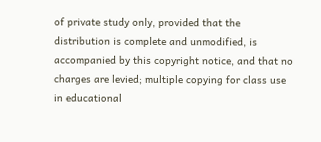of private study only, provided that the distribution is complete and unmodified, is accompanied by this copyright notice, and that no charges are levied; multiple copying for class use in educational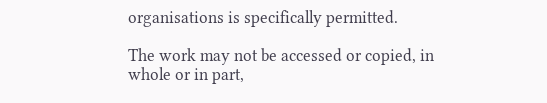organisations is specifically permitted.

The work may not be accessed or copied, in whole or in part,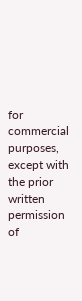for commercial purposes, except with the prior written permission of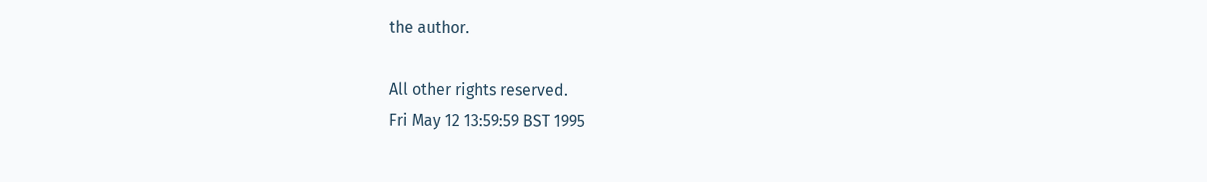the author.

All other rights reserved.
Fri May 12 13:59:59 BST 1995